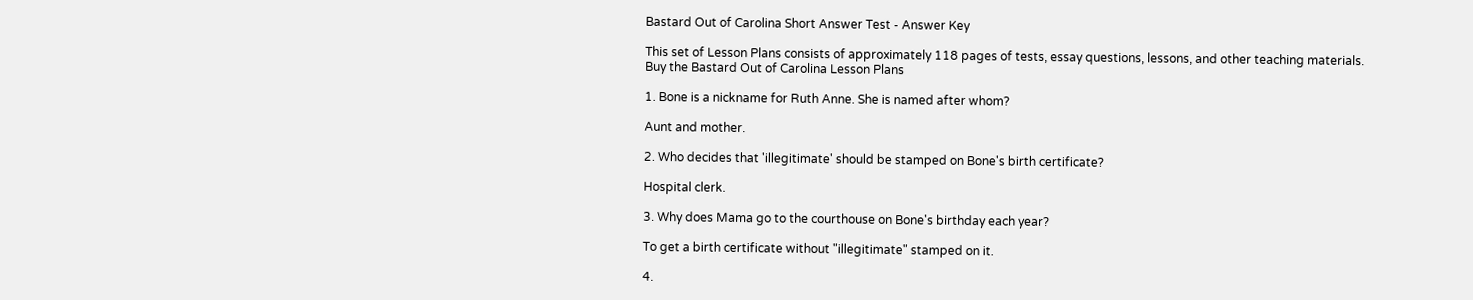Bastard Out of Carolina Short Answer Test - Answer Key

This set of Lesson Plans consists of approximately 118 pages of tests, essay questions, lessons, and other teaching materials.
Buy the Bastard Out of Carolina Lesson Plans

1. Bone is a nickname for Ruth Anne. She is named after whom?

Aunt and mother.

2. Who decides that 'illegitimate' should be stamped on Bone's birth certificate?

Hospital clerk.

3. Why does Mama go to the courthouse on Bone's birthday each year?

To get a birth certificate without "illegitimate" stamped on it.

4.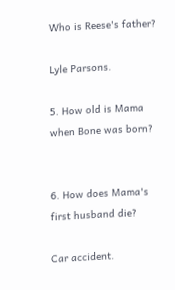Who is Reese's father?

Lyle Parsons.

5. How old is Mama when Bone was born?


6. How does Mama's first husband die?

Car accident.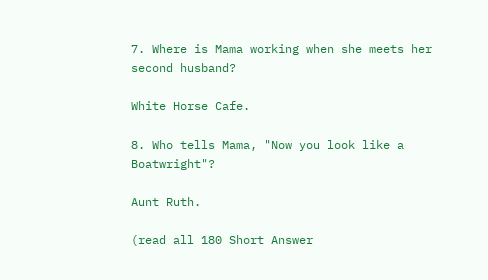7. Where is Mama working when she meets her second husband?

White Horse Cafe.

8. Who tells Mama, "Now you look like a Boatwright"?

Aunt Ruth.

(read all 180 Short Answer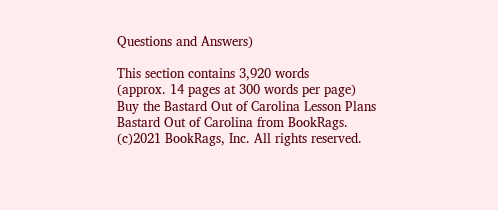Questions and Answers)

This section contains 3,920 words
(approx. 14 pages at 300 words per page)
Buy the Bastard Out of Carolina Lesson Plans
Bastard Out of Carolina from BookRags. (c)2021 BookRags, Inc. All rights reserved.